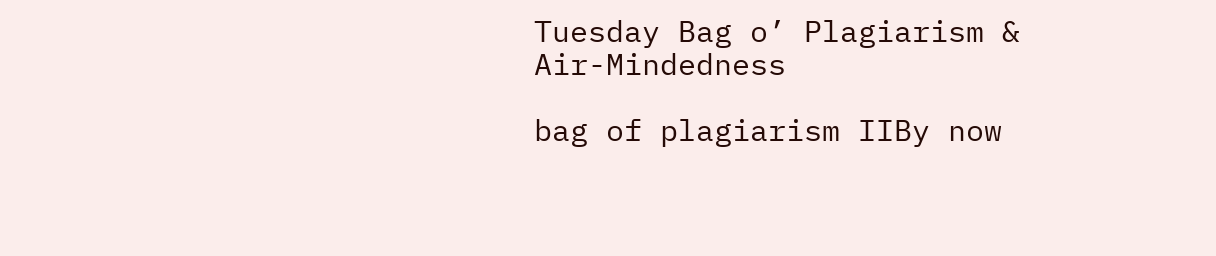Tuesday Bag o’ Plagiarism & Air-Mindedness

bag of plagiarism IIBy now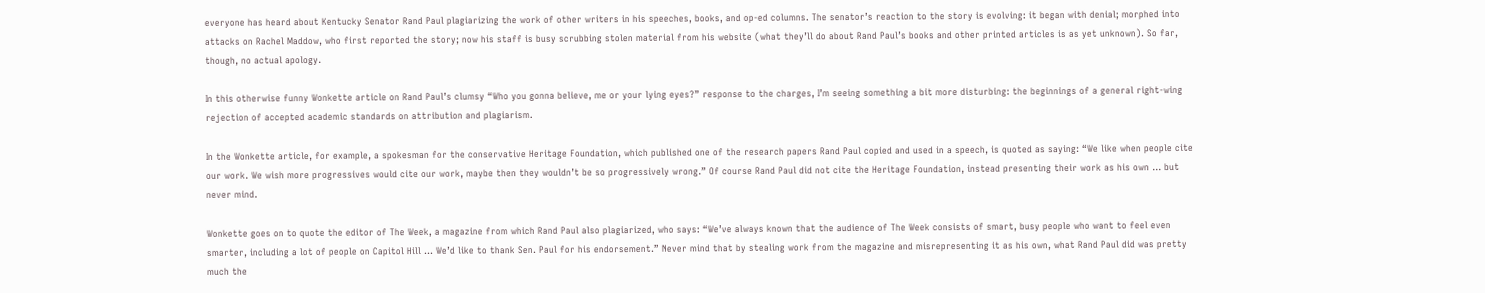everyone has heard about Kentucky Senator Rand Paul plagiarizing the work of other writers in his speeches, books, and op-ed columns. The senator’s reaction to the story is evolving: it began with denial; morphed into attacks on Rachel Maddow, who first reported the story; now his staff is busy scrubbing stolen material from his website (what they’ll do about Rand Paul’s books and other printed articles is as yet unknown). So far, though, no actual apology.

In this otherwise funny Wonkette article on Rand Paul’s clumsy “Who you gonna believe, me or your lying eyes?” response to the charges, I’m seeing something a bit more disturbing: the beginnings of a general right-wing rejection of accepted academic standards on attribution and plagiarism.

In the Wonkette article, for example, a spokesman for the conservative Heritage Foundation, which published one of the research papers Rand Paul copied and used in a speech, is quoted as saying: “We like when people cite our work. We wish more progressives would cite our work, maybe then they wouldn’t be so progressively wrong.” Of course Rand Paul did not cite the Heritage Foundation, instead presenting their work as his own … but never mind.

Wonkette goes on to quote the editor of The Week, a magazine from which Rand Paul also plagiarized, who says: “We’ve always known that the audience of The Week consists of smart, busy people who want to feel even smarter, including a lot of people on Capitol Hill … We’d like to thank Sen. Paul for his endorsement.” Never mind that by stealing work from the magazine and misrepresenting it as his own, what Rand Paul did was pretty much the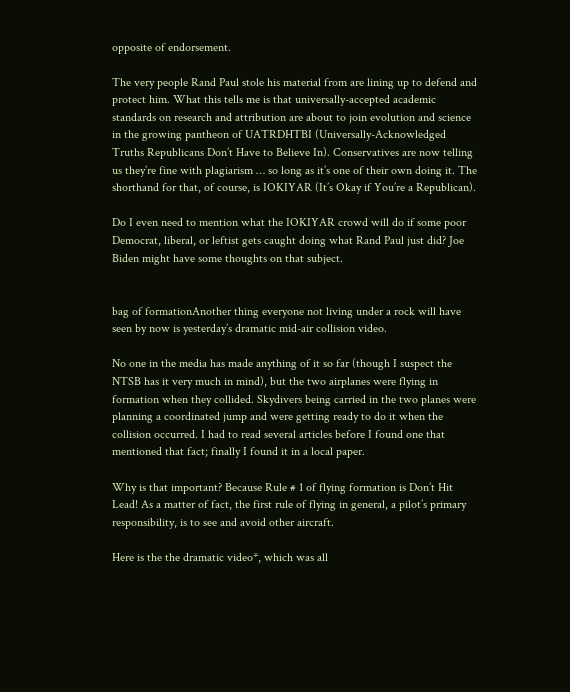opposite of endorsement.

The very people Rand Paul stole his material from are lining up to defend and protect him. What this tells me is that universally-accepted academic standards on research and attribution are about to join evolution and science in the growing pantheon of UATRDHTBI (Universally-Acknowledged Truths Republicans Don’t Have to Believe In). Conservatives are now telling us they’re fine with plagiarism … so long as it’s one of their own doing it. The shorthand for that, of course, is IOKIYAR (It’s Okay if You’re a Republican).

Do I even need to mention what the IOKIYAR crowd will do if some poor Democrat, liberal, or leftist gets caught doing what Rand Paul just did? Joe Biden might have some thoughts on that subject.


bag of formationAnother thing everyone not living under a rock will have seen by now is yesterday’s dramatic mid-air collision video.

No one in the media has made anything of it so far (though I suspect the NTSB has it very much in mind), but the two airplanes were flying in formation when they collided. Skydivers being carried in the two planes were planning a coordinated jump and were getting ready to do it when the collision occurred. I had to read several articles before I found one that mentioned that fact; finally I found it in a local paper.

Why is that important? Because Rule # 1 of flying formation is Don’t Hit Lead! As a matter of fact, the first rule of flying in general, a pilot’s primary responsibility, is to see and avoid other aircraft.

Here is the the dramatic video*, which was all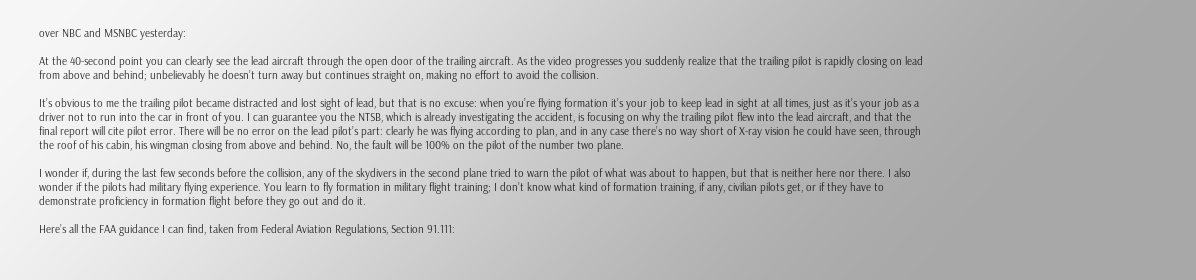over NBC and MSNBC yesterday:

At the 40-second point you can clearly see the lead aircraft through the open door of the trailing aircraft. As the video progresses you suddenly realize that the trailing pilot is rapidly closing on lead from above and behind; unbelievably he doesn’t turn away but continues straight on, making no effort to avoid the collision.

It’s obvious to me the trailing pilot became distracted and lost sight of lead, but that is no excuse: when you’re flying formation it’s your job to keep lead in sight at all times, just as it’s your job as a driver not to run into the car in front of you. I can guarantee you the NTSB, which is already investigating the accident, is focusing on why the trailing pilot flew into the lead aircraft, and that the final report will cite pilot error. There will be no error on the lead pilot’s part: clearly he was flying according to plan, and in any case there’s no way short of X-ray vision he could have seen, through the roof of his cabin, his wingman closing from above and behind. No, the fault will be 100% on the pilot of the number two plane.

I wonder if, during the last few seconds before the collision, any of the skydivers in the second plane tried to warn the pilot of what was about to happen, but that is neither here nor there. I also wonder if the pilots had military flying experience. You learn to fly formation in military flight training; I don’t know what kind of formation training, if any, civilian pilots get, or if they have to demonstrate proficiency in formation flight before they go out and do it.

Here’s all the FAA guidance I can find, taken from Federal Aviation Regulations, Section 91.111: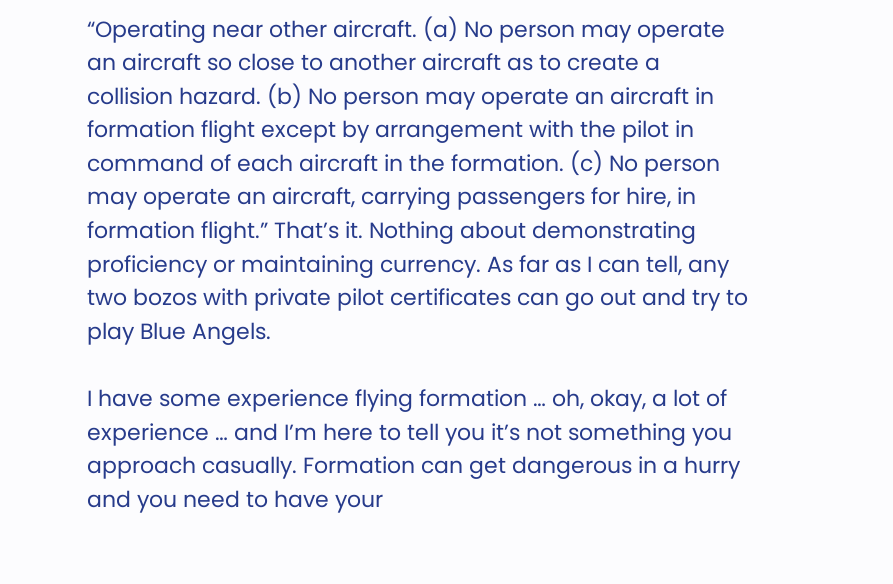“Operating near other aircraft. (a) No person may operate an aircraft so close to another aircraft as to create a collision hazard. (b) No person may operate an aircraft in formation flight except by arrangement with the pilot in command of each aircraft in the formation. (c) No person may operate an aircraft, carrying passengers for hire, in formation flight.” That’s it. Nothing about demonstrating proficiency or maintaining currency. As far as I can tell, any two bozos with private pilot certificates can go out and try to play Blue Angels.

I have some experience flying formation … oh, okay, a lot of experience … and I’m here to tell you it’s not something you approach casually. Formation can get dangerous in a hurry and you need to have your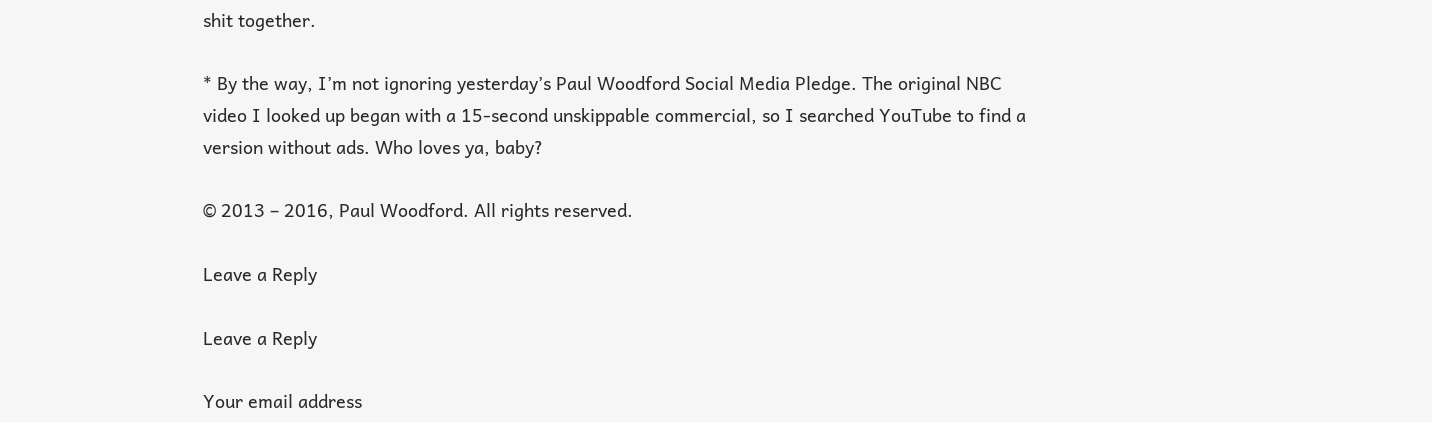shit together.

* By the way, I’m not ignoring yesterday’s Paul Woodford Social Media Pledge. The original NBC video I looked up began with a 15-second unskippable commercial, so I searched YouTube to find a version without ads. Who loves ya, baby?

© 2013 – 2016, Paul Woodford. All rights reserved.

Leave a Reply

Leave a Reply

Your email address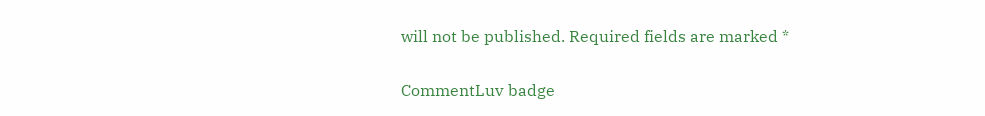will not be published. Required fields are marked *

CommentLuv badge